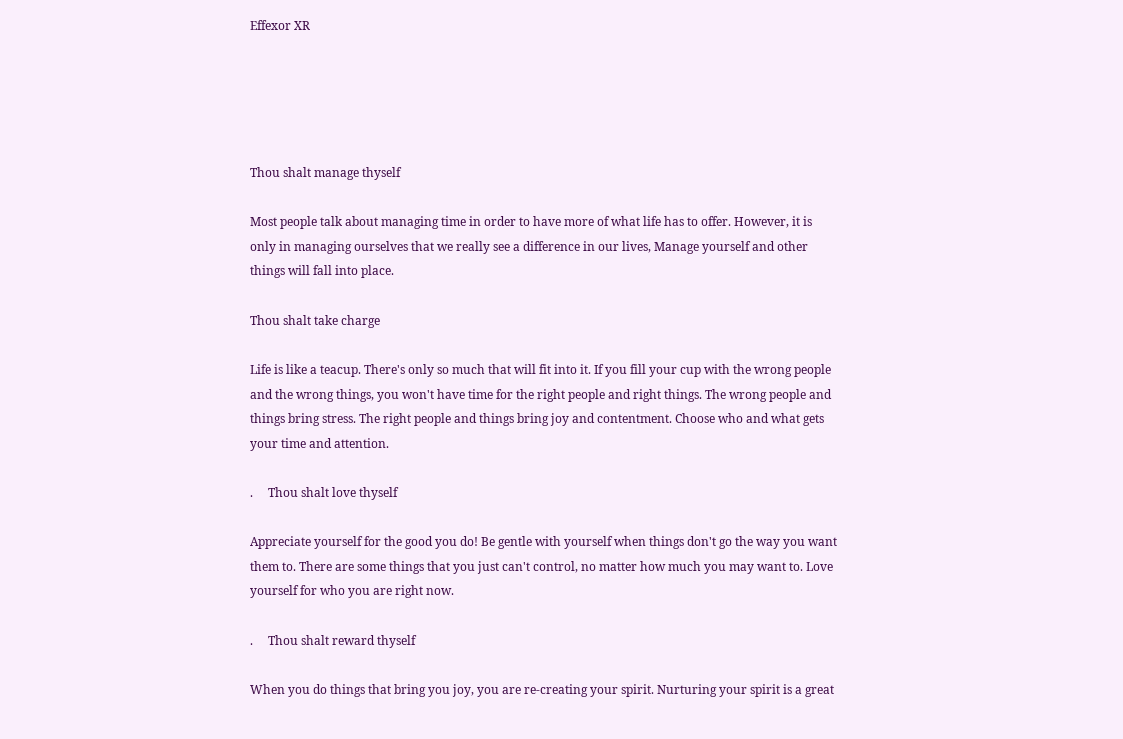Effexor XR





Thou shalt manage thyself

Most people talk about managing time in order to have more of what life has to offer. However, it is only in managing ourselves that we really see a difference in our lives, Manage yourself and other things will fall into place.

Thou shalt take charge

Life is like a teacup. There's only so much that will fit into it. If you fill your cup with the wrong people and the wrong things, you won't have time for the right people and right things. The wrong people and things bring stress. The right people and things bring joy and contentment. Choose who and what gets your time and attention.

.     Thou shalt love thyself

Appreciate yourself for the good you do! Be gentle with yourself when things don't go the way you want them to. There are some things that you just can't control, no matter how much you may want to. Love yourself for who you are right now.

.     Thou shalt reward thyself

When you do things that bring you joy, you are re-creating your spirit. Nurturing your spirit is a great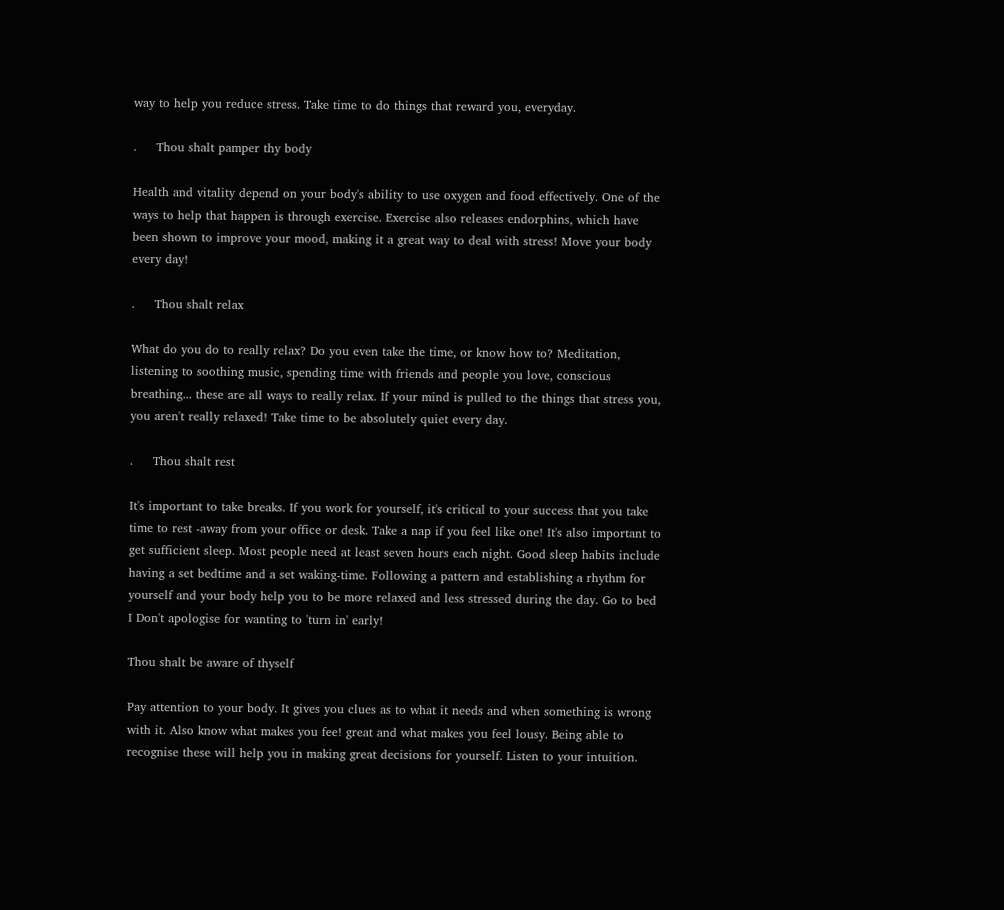way to help you reduce stress. Take time to do things that reward you, everyday.

.     Thou shalt pamper thy body

Health and vitality depend on your body's ability to use oxygen and food effectively. One of the ways to help that happen is through exercise. Exercise also releases endorphins, which have been shown to improve your mood, making it a great way to deal with stress! Move your body every day!

.     Thou shalt relax

What do you do to really relax? Do you even take the time, or know how to? Meditation, listening to soothing music, spending time with friends and people you love, conscious breathing... these are all ways to really relax. If your mind is pulled to the things that stress you, you aren't really relaxed! Take time to be absolutely quiet every day.

.     Thou shalt rest

It's important to take breaks. If you work for yourself, it's critical to your success that you take time to rest -away from your office or desk. Take a nap if you feel like one! It's also important to get sufficient sleep. Most people need at least seven hours each night. Good sleep habits include having a set bedtime and a set waking-time. Following a pattern and establishing a rhythm for yourself and your body help you to be more relaxed and less stressed during the day. Go to bed I Don't apologise for wanting to 'turn in' early!

Thou shalt be aware of thyself

Pay attention to your body. It gives you clues as to what it needs and when something is wrong with it. Also know what makes you fee! great and what makes you feel lousy. Being able to recognise these will help you in making great decisions for yourself. Listen to your intuition.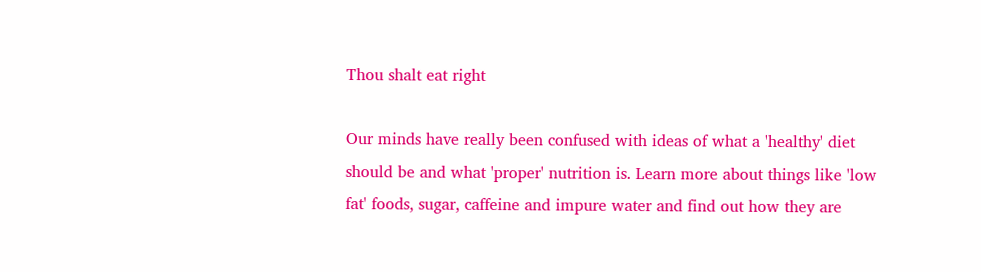Thou shalt eat right

Our minds have really been confused with ideas of what a 'healthy' diet should be and what 'proper' nutrition is. Learn more about things like 'low fat' foods, sugar, caffeine and impure water and find out how they are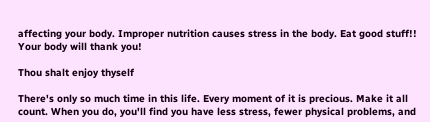affecting your body. Improper nutrition causes stress in the body. Eat good stuff!! Your body will thank you!

Thou shalt enjoy thyself

There's only so much time in this life. Every moment of it is precious. Make it all count. When you do, you'll find you have less stress, fewer physical problems, and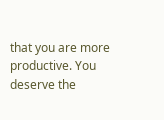that you are more productive. You deserve the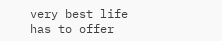very best life has to offer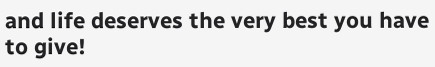and life deserves the very best you have to give!